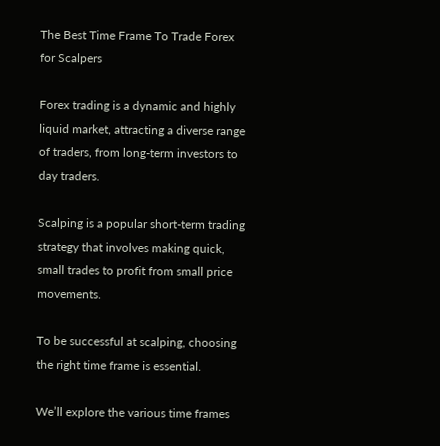The Best Time Frame To Trade Forex for Scalpers

Forex trading is a dynamic and highly liquid market, attracting a diverse range of traders, from long-term investors to day traders.

Scalping is a popular short-term trading strategy that involves making quick, small trades to profit from small price movements.

To be successful at scalping, choosing the right time frame is essential.

We’ll explore the various time frames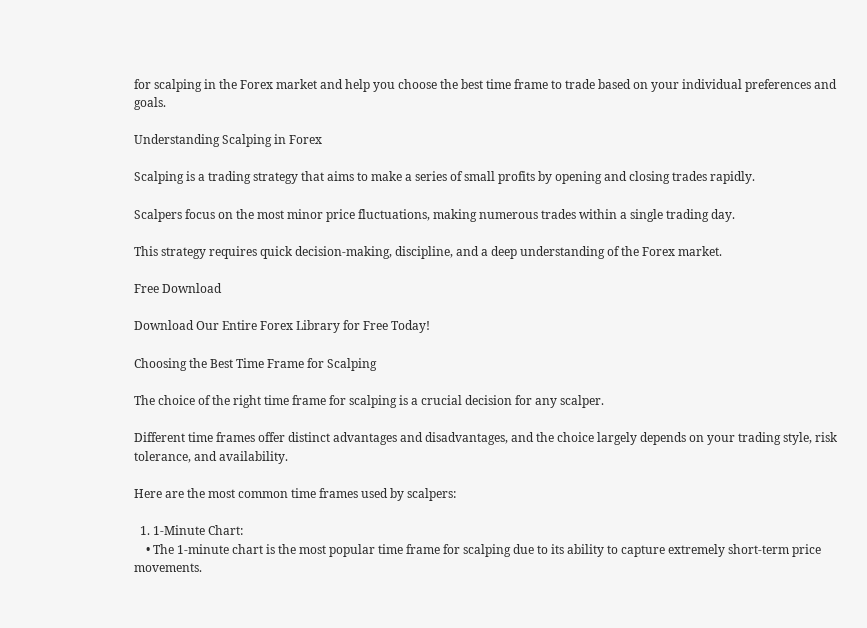for scalping in the Forex market and help you choose the best time frame to trade based on your individual preferences and goals.

Understanding Scalping in Forex

Scalping is a trading strategy that aims to make a series of small profits by opening and closing trades rapidly.

Scalpers focus on the most minor price fluctuations, making numerous trades within a single trading day.

This strategy requires quick decision-making, discipline, and a deep understanding of the Forex market.

Free Download

Download Our Entire Forex Library for Free Today!

Choosing the Best Time Frame for Scalping

The choice of the right time frame for scalping is a crucial decision for any scalper.

Different time frames offer distinct advantages and disadvantages, and the choice largely depends on your trading style, risk tolerance, and availability.

Here are the most common time frames used by scalpers:

  1. 1-Minute Chart:
    • The 1-minute chart is the most popular time frame for scalping due to its ability to capture extremely short-term price movements.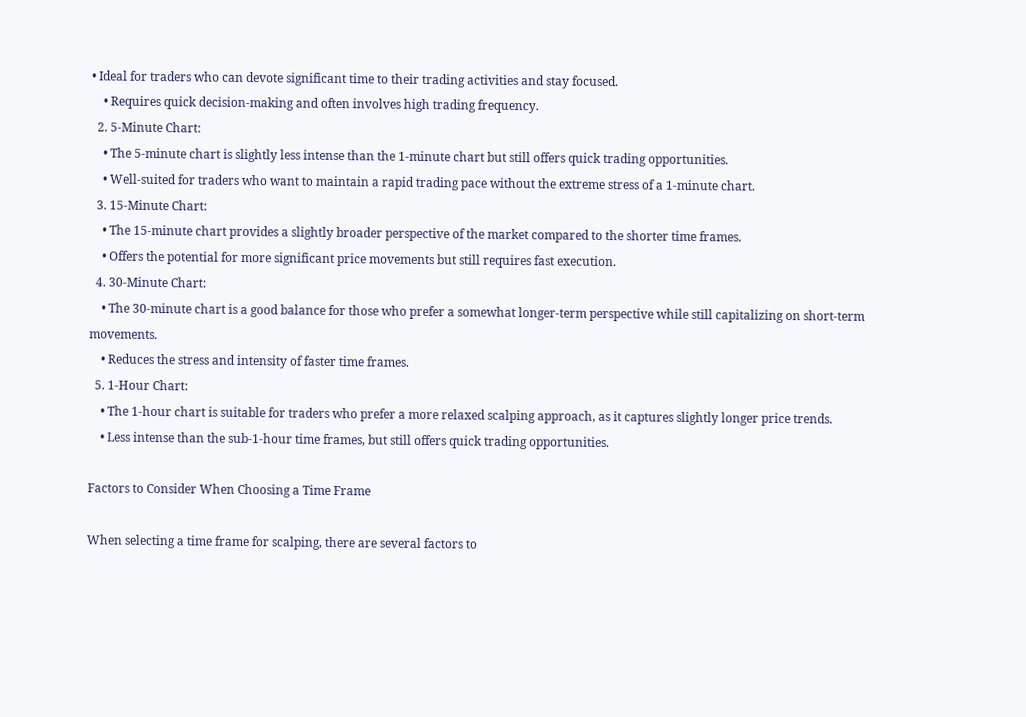• Ideal for traders who can devote significant time to their trading activities and stay focused.
    • Requires quick decision-making and often involves high trading frequency.
  2. 5-Minute Chart:
    • The 5-minute chart is slightly less intense than the 1-minute chart but still offers quick trading opportunities.
    • Well-suited for traders who want to maintain a rapid trading pace without the extreme stress of a 1-minute chart.
  3. 15-Minute Chart:
    • The 15-minute chart provides a slightly broader perspective of the market compared to the shorter time frames.
    • Offers the potential for more significant price movements but still requires fast execution.
  4. 30-Minute Chart:
    • The 30-minute chart is a good balance for those who prefer a somewhat longer-term perspective while still capitalizing on short-term movements.
    • Reduces the stress and intensity of faster time frames.
  5. 1-Hour Chart:
    • The 1-hour chart is suitable for traders who prefer a more relaxed scalping approach, as it captures slightly longer price trends.
    • Less intense than the sub-1-hour time frames, but still offers quick trading opportunities.

Factors to Consider When Choosing a Time Frame

When selecting a time frame for scalping, there are several factors to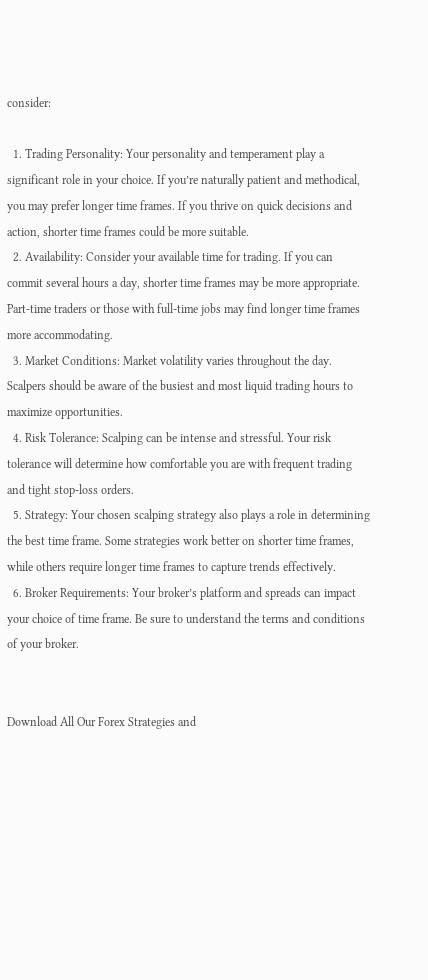consider:

  1. Trading Personality: Your personality and temperament play a significant role in your choice. If you’re naturally patient and methodical, you may prefer longer time frames. If you thrive on quick decisions and action, shorter time frames could be more suitable.
  2. Availability: Consider your available time for trading. If you can commit several hours a day, shorter time frames may be more appropriate. Part-time traders or those with full-time jobs may find longer time frames more accommodating.
  3. Market Conditions: Market volatility varies throughout the day. Scalpers should be aware of the busiest and most liquid trading hours to maximize opportunities.
  4. Risk Tolerance: Scalping can be intense and stressful. Your risk tolerance will determine how comfortable you are with frequent trading and tight stop-loss orders.
  5. Strategy: Your chosen scalping strategy also plays a role in determining the best time frame. Some strategies work better on shorter time frames, while others require longer time frames to capture trends effectively.
  6. Broker Requirements: Your broker’s platform and spreads can impact your choice of time frame. Be sure to understand the terms and conditions of your broker.


Download All Our Forex Strategies and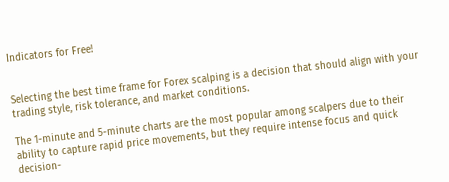Indicators for Free!


Selecting the best time frame for Forex scalping is a decision that should align with your trading style, risk tolerance, and market conditions.

The 1-minute and 5-minute charts are the most popular among scalpers due to their ability to capture rapid price movements, but they require intense focus and quick decision-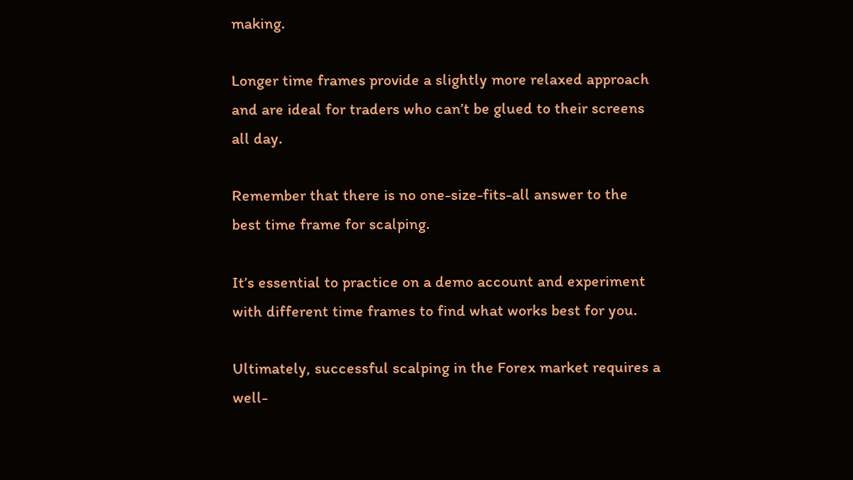making.

Longer time frames provide a slightly more relaxed approach and are ideal for traders who can’t be glued to their screens all day.

Remember that there is no one-size-fits-all answer to the best time frame for scalping.

It’s essential to practice on a demo account and experiment with different time frames to find what works best for you.

Ultimately, successful scalping in the Forex market requires a well-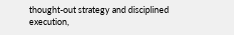thought-out strategy and disciplined execution,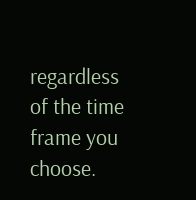regardless of the time frame you choose.